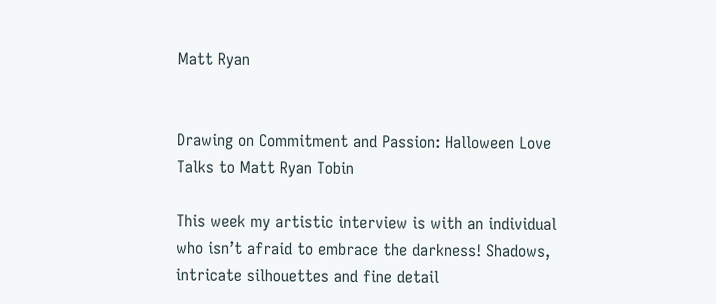Matt Ryan


Drawing on Commitment and Passion: Halloween Love Talks to Matt Ryan Tobin

This week my artistic interview is with an individual who isn’t afraid to embrace the darkness! Shadows, intricate silhouettes and fine detail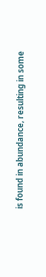is found in abundance, resulting in some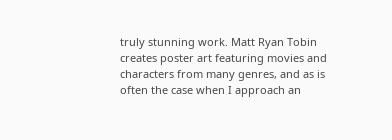truly stunning work. Matt Ryan Tobin creates poster art featuring movies and characters from many genres, and as is often the case when I approach an